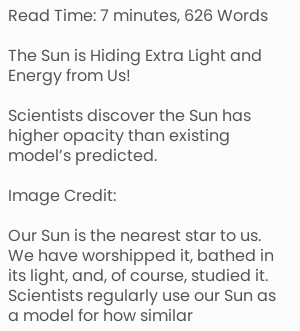Read Time: 7 minutes, 626 Words

The Sun is Hiding Extra Light and Energy from Us!

Scientists discover the Sun has higher opacity than existing model’s predicted.

Image Credit:

Our Sun is the nearest star to us. We have worshipped it, bathed in its light, and, of course, studied it. Scientists regularly use our Sun as a model for how similar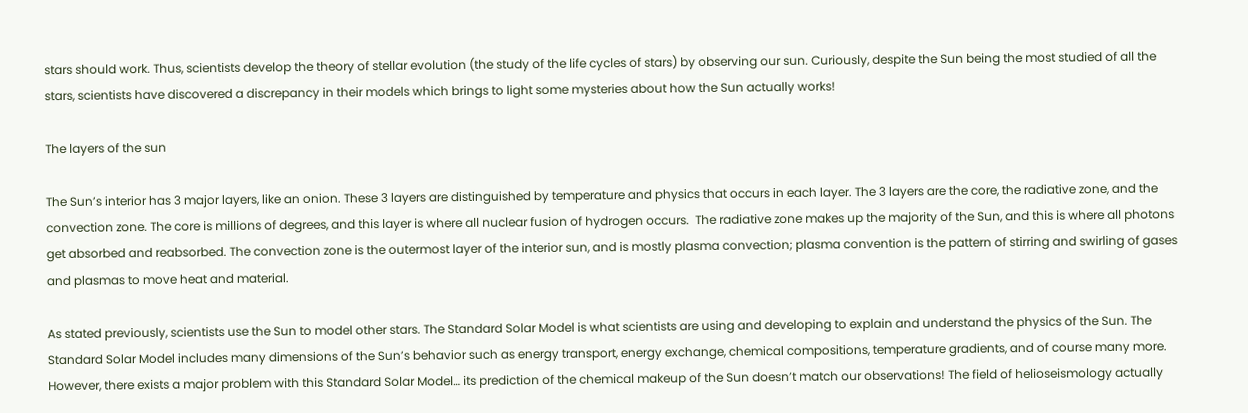stars should work. Thus, scientists develop the theory of stellar evolution (the study of the life cycles of stars) by observing our sun. Curiously, despite the Sun being the most studied of all the stars, scientists have discovered a discrepancy in their models which brings to light some mysteries about how the Sun actually works!

The layers of the sun

The Sun’s interior has 3 major layers, like an onion. These 3 layers are distinguished by temperature and physics that occurs in each layer. The 3 layers are the core, the radiative zone, and the convection zone. The core is millions of degrees, and this layer is where all nuclear fusion of hydrogen occurs.  The radiative zone makes up the majority of the Sun, and this is where all photons get absorbed and reabsorbed. The convection zone is the outermost layer of the interior sun, and is mostly plasma convection; plasma convention is the pattern of stirring and swirling of gases and plasmas to move heat and material.

As stated previously, scientists use the Sun to model other stars. The Standard Solar Model is what scientists are using and developing to explain and understand the physics of the Sun. The Standard Solar Model includes many dimensions of the Sun’s behavior such as energy transport, energy exchange, chemical compositions, temperature gradients, and of course many more. However, there exists a major problem with this Standard Solar Model… its prediction of the chemical makeup of the Sun doesn’t match our observations! The field of helioseismology actually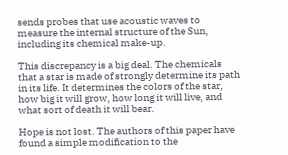sends probes that use acoustic waves to measure the internal structure of the Sun, including its chemical make-up.

This discrepancy is a big deal. The chemicals that a star is made of strongly determine its path in its life. It determines the colors of the star, how big it will grow, how long it will live, and what sort of death it will bear.

Hope is not lost. The authors of this paper have found a simple modification to the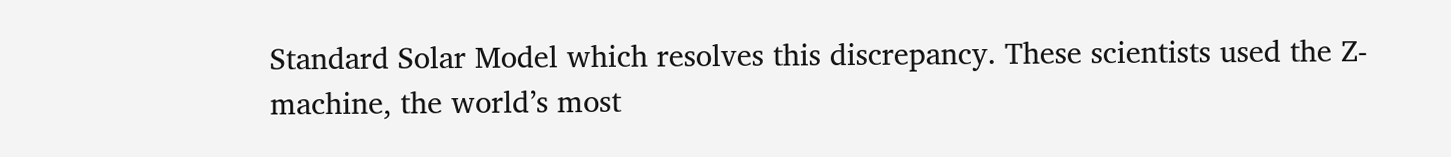Standard Solar Model which resolves this discrepancy. These scientists used the Z-machine, the world’s most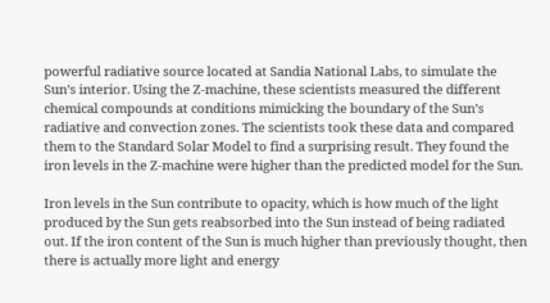powerful radiative source located at Sandia National Labs, to simulate the Sun’s interior. Using the Z-machine, these scientists measured the different chemical compounds at conditions mimicking the boundary of the Sun’s radiative and convection zones. The scientists took these data and compared them to the Standard Solar Model to find a surprising result. They found the iron levels in the Z-machine were higher than the predicted model for the Sun.

Iron levels in the Sun contribute to opacity, which is how much of the light produced by the Sun gets reabsorbed into the Sun instead of being radiated out. If the iron content of the Sun is much higher than previously thought, then there is actually more light and energy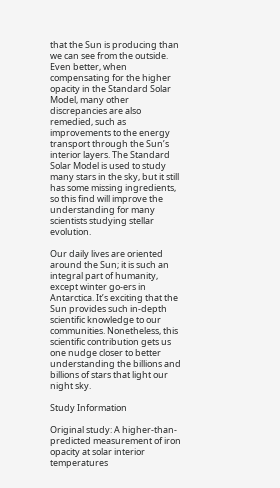that the Sun is producing than we can see from the outside. Even better, when compensating for the higher opacity in the Standard Solar Model, many other discrepancies are also remedied, such as improvements to the energy transport through the Sun’s interior layers. The Standard Solar Model is used to study many stars in the sky, but it still has some missing ingredients, so this find will improve the understanding for many scientists studying stellar evolution.

Our daily lives are oriented around the Sun; it is such an integral part of humanity, except winter go-ers in Antarctica. It’s exciting that the Sun provides such in-depth scientific knowledge to our communities. Nonetheless, this scientific contribution gets us one nudge closer to better understanding the billions and billions of stars that light our night sky.

Study Information

Original study: A higher-than-predicted measurement of iron opacity at solar interior temperatures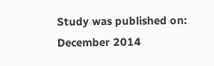Study was published on: December 2014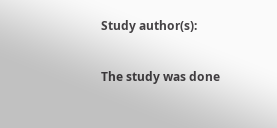Study author(s):

The study was done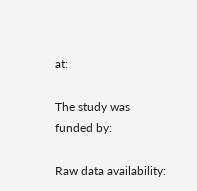at:

The study was funded by:

Raw data availability: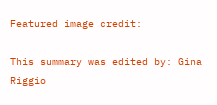Featured image credit:

This summary was edited by: Gina Riggio